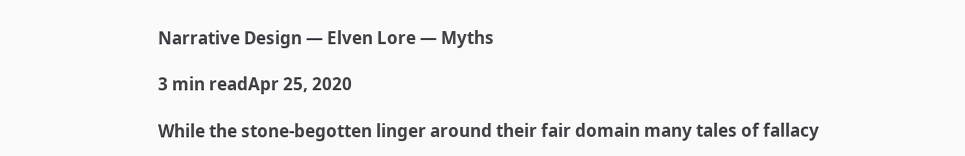Narrative Design — Elven Lore — Myths

3 min readApr 25, 2020

While the stone-begotten linger around their fair domain many tales of fallacy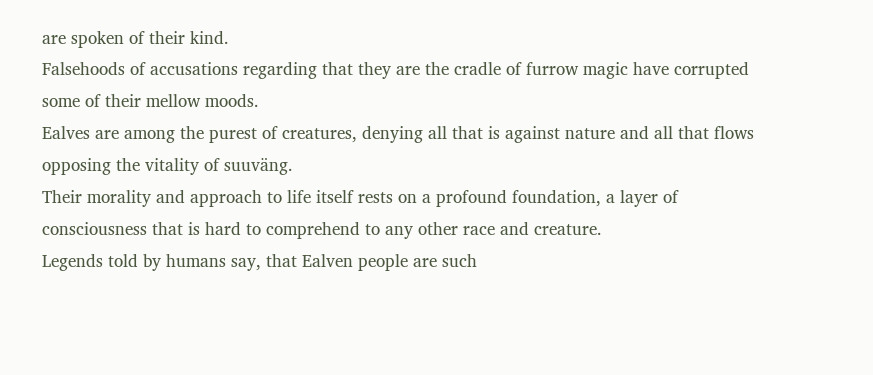are spoken of their kind.
Falsehoods of accusations regarding that they are the cradle of furrow magic have corrupted some of their mellow moods.
Ealves are among the purest of creatures, denying all that is against nature and all that flows opposing the vitality of suuväng.
Their morality and approach to life itself rests on a profound foundation, a layer of consciousness that is hard to comprehend to any other race and creature.
Legends told by humans say, that Ealven people are such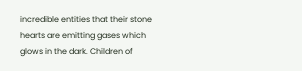incredible entities that their stone hearts are emitting gases which glows in the dark. Children of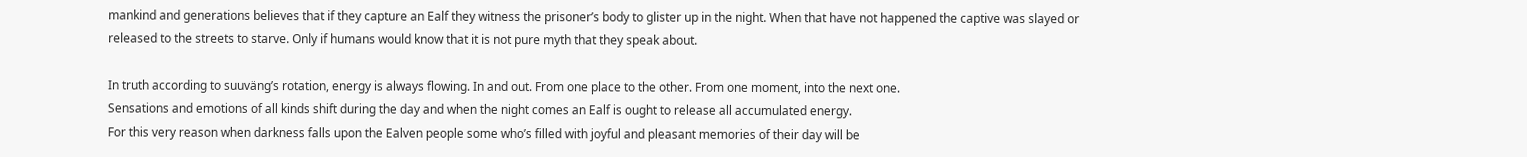mankind and generations believes that if they capture an Ealf they witness the prisoner’s body to glister up in the night. When that have not happened the captive was slayed or released to the streets to starve. Only if humans would know that it is not pure myth that they speak about.

In truth according to suuväng’s rotation, energy is always flowing. In and out. From one place to the other. From one moment, into the next one.
Sensations and emotions of all kinds shift during the day and when the night comes an Ealf is ought to release all accumulated energy.
For this very reason when darkness falls upon the Ealven people some who’s filled with joyful and pleasant memories of their day will be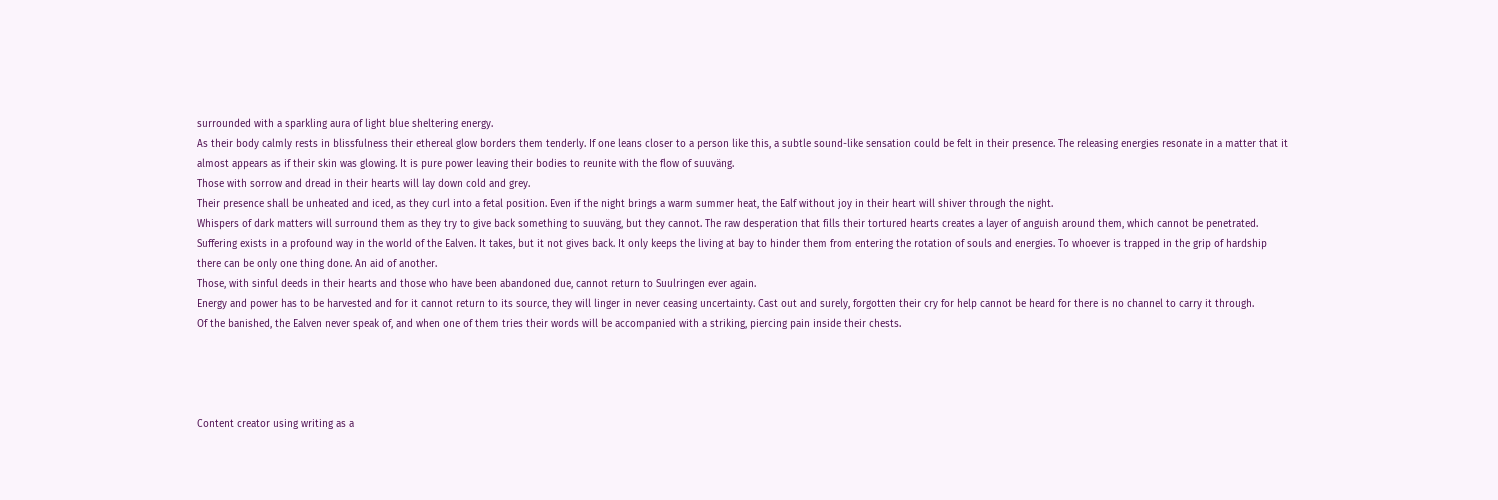surrounded with a sparkling aura of light blue sheltering energy.
As their body calmly rests in blissfulness their ethereal glow borders them tenderly. If one leans closer to a person like this, a subtle sound-like sensation could be felt in their presence. The releasing energies resonate in a matter that it almost appears as if their skin was glowing. It is pure power leaving their bodies to reunite with the flow of suuväng.
Those with sorrow and dread in their hearts will lay down cold and grey.
Their presence shall be unheated and iced, as they curl into a fetal position. Even if the night brings a warm summer heat, the Ealf without joy in their heart will shiver through the night.
Whispers of dark matters will surround them as they try to give back something to suuväng, but they cannot. The raw desperation that fills their tortured hearts creates a layer of anguish around them, which cannot be penetrated.
Suffering exists in a profound way in the world of the Ealven. It takes, but it not gives back. It only keeps the living at bay to hinder them from entering the rotation of souls and energies. To whoever is trapped in the grip of hardship there can be only one thing done. An aid of another.
Those, with sinful deeds in their hearts and those who have been abandoned due, cannot return to Suulringen ever again.
Energy and power has to be harvested and for it cannot return to its source, they will linger in never ceasing uncertainty. Cast out and surely, forgotten their cry for help cannot be heard for there is no channel to carry it through.
Of the banished, the Ealven never speak of, and when one of them tries their words will be accompanied with a striking, piercing pain inside their chests.




Content creator using writing as a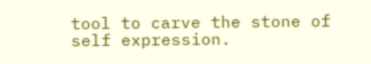tool to carve the stone of self expression.